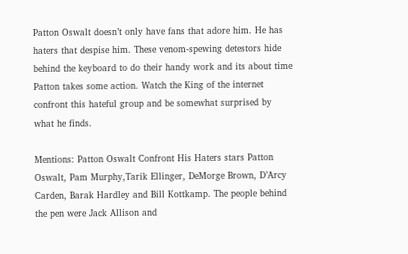Patton Oswalt doesn’t only have fans that adore him. He has haters that despise him. These venom-spewing detestors hide behind the keyboard to do their handy work and its about time Patton takes some action. Watch the King of the internet confront this hateful group and be somewhat surprised by what he finds.

Mentions: Patton Oswalt Confront His Haters stars Patton Oswalt, Pam Murphy,Tarik Ellinger, DeMorge Brown, D’Arcy Carden, Barak Hardley and Bill Kottkamp. The people behind the pen were Jack Allison and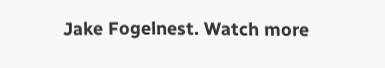Jake Fogelnest. Watch more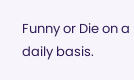Funny or Die on a daily basis.